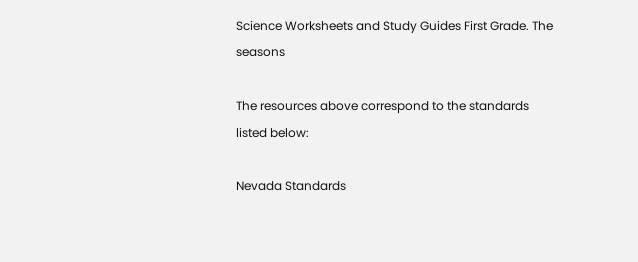Science Worksheets and Study Guides First Grade. The seasons

The resources above correspond to the standards listed below:

Nevada Standards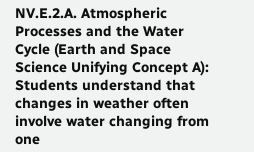NV.E.2.A. Atmospheric Processes and the Water Cycle (Earth and Space Science Unifying Concept A): Students understand that changes in weather often involve water changing from one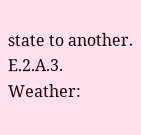state to another.
E.2.A.3. Weather: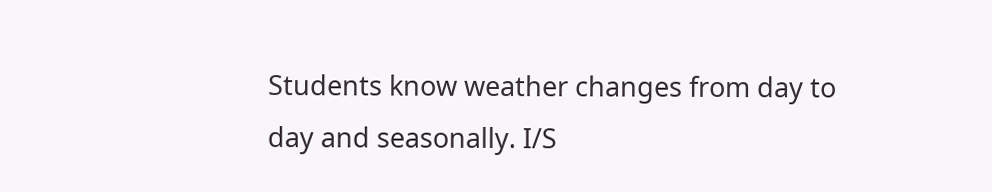Students know weather changes from day to day and seasonally. I/S